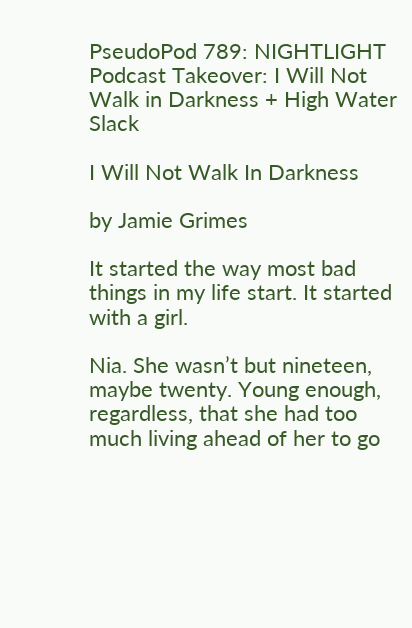PseudoPod 789: NIGHTLIGHT Podcast Takeover: I Will Not Walk in Darkness + High Water Slack

I Will Not Walk In Darkness

by Jamie Grimes

It started the way most bad things in my life start. It started with a girl.

Nia. She wasn’t but nineteen, maybe twenty. Young enough, regardless, that she had too much living ahead of her to go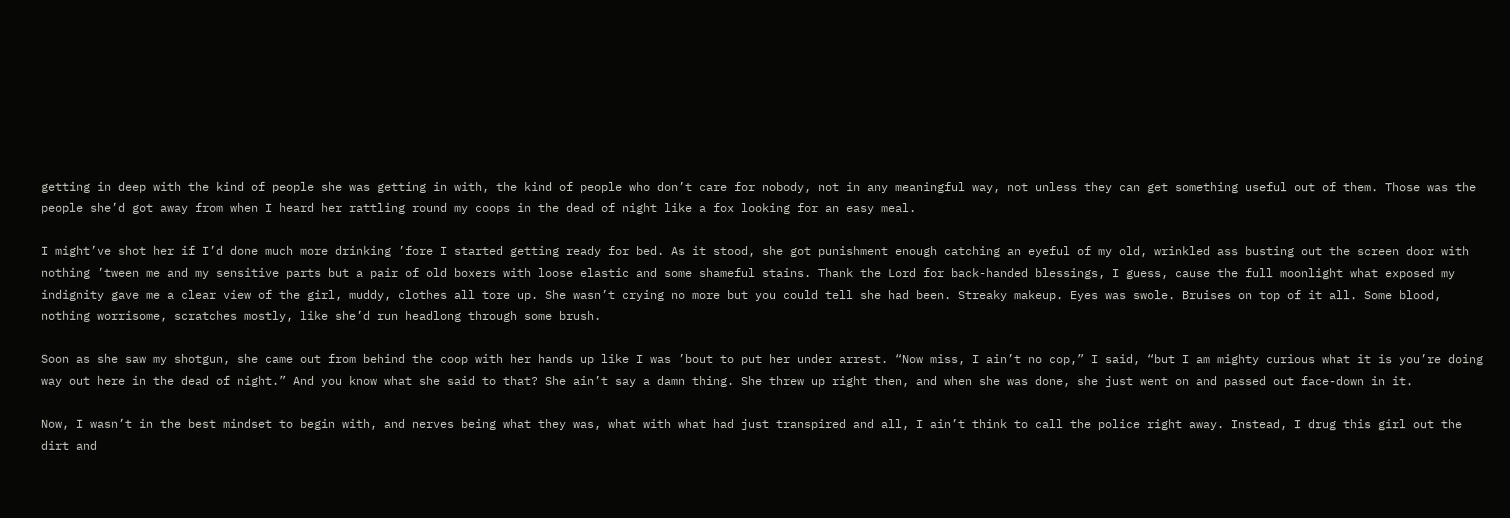getting in deep with the kind of people she was getting in with, the kind of people who don’t care for nobody, not in any meaningful way, not unless they can get something useful out of them. Those was the people she’d got away from when I heard her rattling round my coops in the dead of night like a fox looking for an easy meal.

I might’ve shot her if I’d done much more drinking ’fore I started getting ready for bed. As it stood, she got punishment enough catching an eyeful of my old, wrinkled ass busting out the screen door with nothing ’tween me and my sensitive parts but a pair of old boxers with loose elastic and some shameful stains. Thank the Lord for back-handed blessings, I guess, cause the full moonlight what exposed my indignity gave me a clear view of the girl, muddy, clothes all tore up. She wasn’t crying no more but you could tell she had been. Streaky makeup. Eyes was swole. Bruises on top of it all. Some blood, nothing worrisome, scratches mostly, like she’d run headlong through some brush.

Soon as she saw my shotgun, she came out from behind the coop with her hands up like I was ’bout to put her under arrest. “Now miss, I ain’t no cop,” I said, “but I am mighty curious what it is you’re doing way out here in the dead of night.” And you know what she said to that? She ain’t say a damn thing. She threw up right then, and when she was done, she just went on and passed out face-down in it.

Now, I wasn’t in the best mindset to begin with, and nerves being what they was, what with what had just transpired and all, I ain’t think to call the police right away. Instead, I drug this girl out the dirt and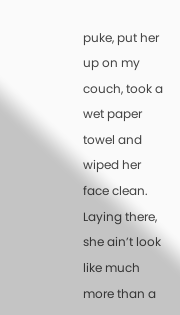puke, put her up on my couch, took a wet paper towel and wiped her face clean. Laying there, she ain’t look like much more than a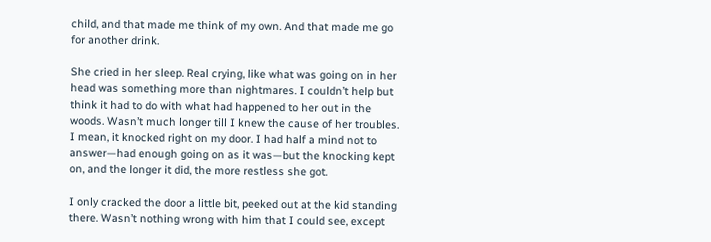child, and that made me think of my own. And that made me go for another drink.

She cried in her sleep. Real crying, like what was going on in her head was something more than nightmares. I couldn’t help but think it had to do with what had happened to her out in the woods. Wasn’t much longer till I knew the cause of her troubles. I mean, it knocked right on my door. I had half a mind not to answer—had enough going on as it was—but the knocking kept on, and the longer it did, the more restless she got.

I only cracked the door a little bit, peeked out at the kid standing there. Wasn’t nothing wrong with him that I could see, except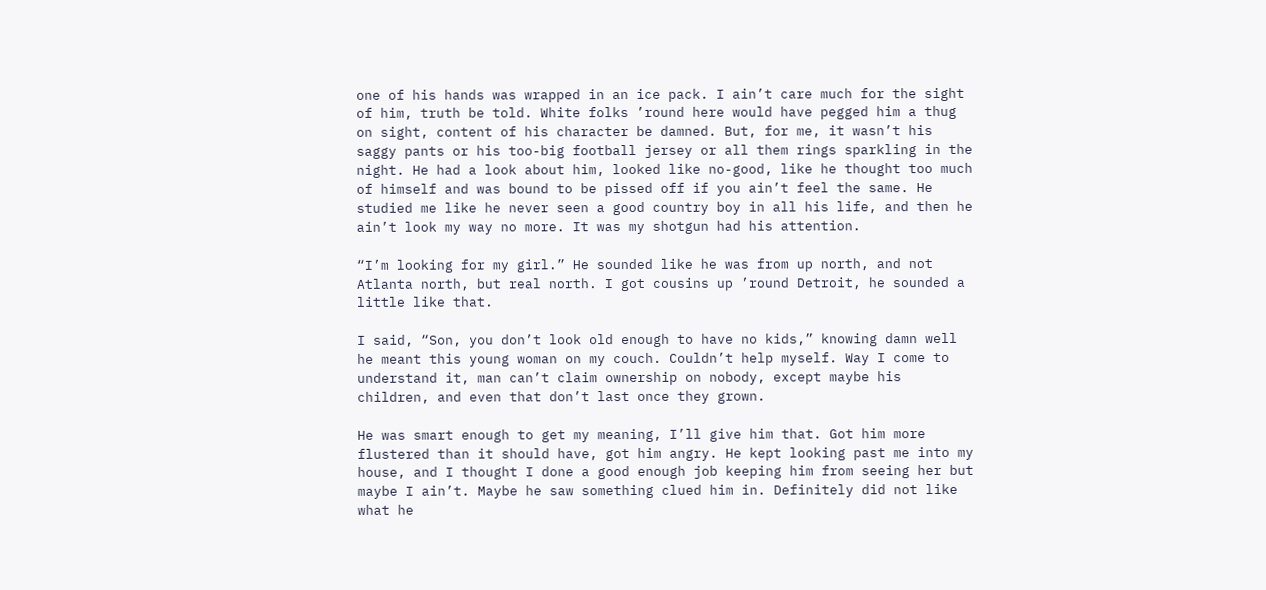one of his hands was wrapped in an ice pack. I ain’t care much for the sight of him, truth be told. White folks ’round here would have pegged him a thug on sight, content of his character be damned. But, for me, it wasn’t his saggy pants or his too-big football jersey or all them rings sparkling in the night. He had a look about him, looked like no-good, like he thought too much of himself and was bound to be pissed off if you ain’t feel the same. He studied me like he never seen a good country boy in all his life, and then he ain’t look my way no more. It was my shotgun had his attention.

“I’m looking for my girl.” He sounded like he was from up north, and not Atlanta north, but real north. I got cousins up ’round Detroit, he sounded a little like that.

I said, “Son, you don’t look old enough to have no kids,” knowing damn well he meant this young woman on my couch. Couldn’t help myself. Way I come to understand it, man can’t claim ownership on nobody, except maybe his children, and even that don’t last once they grown.

He was smart enough to get my meaning, I’ll give him that. Got him more flustered than it should have, got him angry. He kept looking past me into my house, and I thought I done a good enough job keeping him from seeing her but maybe I ain’t. Maybe he saw something clued him in. Definitely did not like what he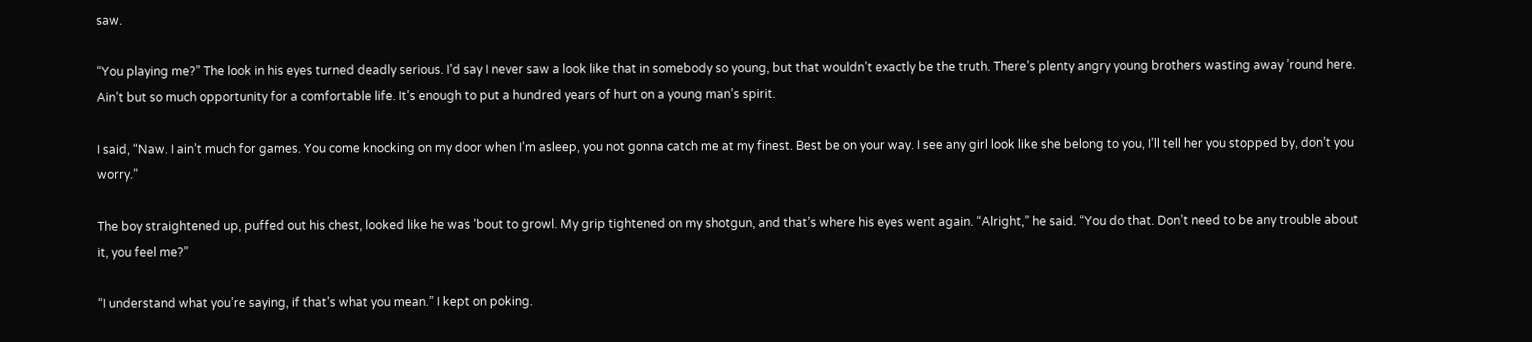saw.

“You playing me?” The look in his eyes turned deadly serious. I’d say I never saw a look like that in somebody so young, but that wouldn’t exactly be the truth. There’s plenty angry young brothers wasting away ’round here. Ain’t but so much opportunity for a comfortable life. It’s enough to put a hundred years of hurt on a young man’s spirit.

I said, “Naw. I ain’t much for games. You come knocking on my door when I’m asleep, you not gonna catch me at my finest. Best be on your way. I see any girl look like she belong to you, I’ll tell her you stopped by, don’t you worry.”

The boy straightened up, puffed out his chest, looked like he was ’bout to growl. My grip tightened on my shotgun, and that’s where his eyes went again. “Alright,” he said. “You do that. Don’t need to be any trouble about it, you feel me?”

“I understand what you’re saying, if that’s what you mean.” I kept on poking.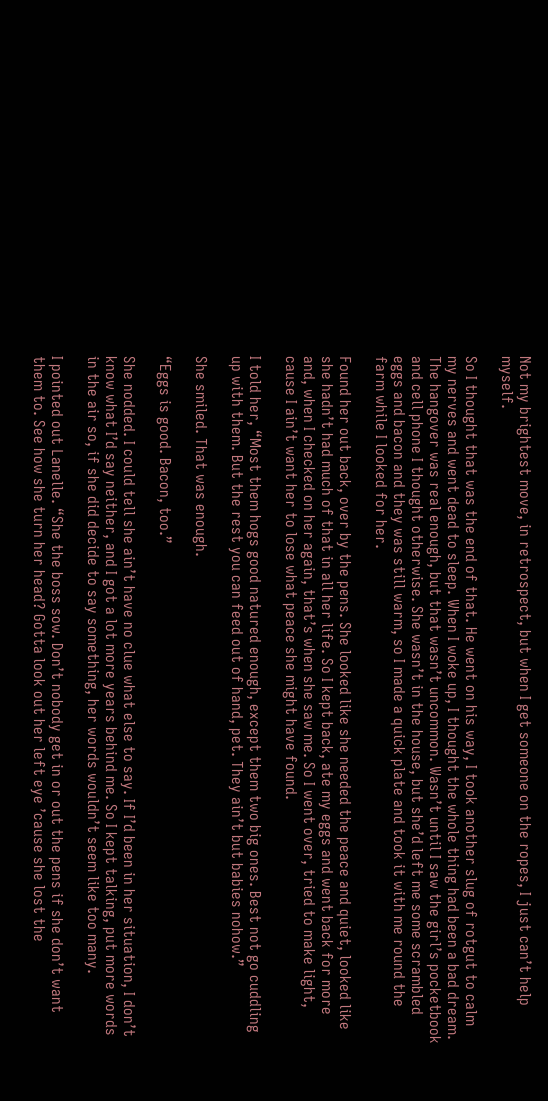Not my brightest move, in retrospect, but when I get someone on the ropes, I just can’t help myself.

So I thought that was the end of that. He went on his way, I took another slug of rotgut to calm my nerves and went dead to sleep. When I woke up, I thought the whole thing had been a bad dream. The hangover was real enough, but that wasn’t uncommon. Wasn’t until I saw the girl’s pocketbook and cell phone I thought otherwise. She wasn’t in the house, but she’d left me some scrambled eggs and bacon and they was still warm, so I made a quick plate and took it with me round the farm while I looked for her.

Found her out back, over by the pens. She looked like she needed the peace and quiet, looked like she hadn’t had much of that in all her life. So I kept back, ate my eggs and went back for more and, when I checked on her again, that’s when she saw me. So I went over, tried to make light, cause I ain’t want her to lose what peace she might have found.

I told her, “Most them hogs good natured enough, except them two big ones. Best not go cuddling up with them. But the rest you can feed out of hand, pet. They ain’t but babies nohow.”

She smiled. That was enough.

“Eggs is good. Bacon, too.”

She nodded. I could tell she ain’t have no clue what else to say. If I’d been in her situation, I don’t know what I’d say neither, and I got a lot more years behind me. So I kept talking, put more words in the air so, if she did decide to say something, her words wouldn’t seem like too many.

I pointed out Lanelle. “She the boss sow. Don’t nobody get in or out the pens if she don’t want them to. See how she turn her head? Gotta look out her left eye ’cause she lost the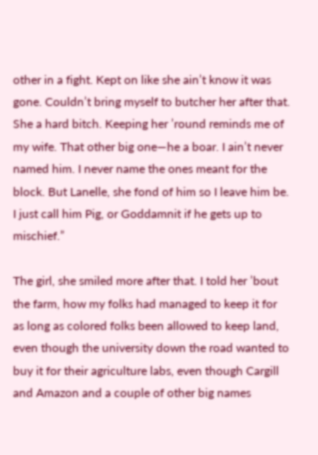other in a fight. Kept on like she ain’t know it was gone. Couldn’t bring myself to butcher her after that. She a hard bitch. Keeping her ’round reminds me of my wife. That other big one—he a boar. I ain’t never named him. I never name the ones meant for the block. But Lanelle, she fond of him so I leave him be. I just call him Pig, or Goddamnit if he gets up to mischief.”

The girl, she smiled more after that. I told her ’bout the farm, how my folks had managed to keep it for as long as colored folks been allowed to keep land, even though the university down the road wanted to buy it for their agriculture labs, even though Cargill and Amazon and a couple of other big names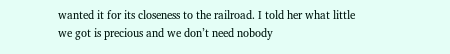wanted it for its closeness to the railroad. I told her what little we got is precious and we don’t need nobody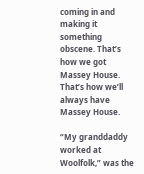coming in and making it something obscene. That’s how we got Massey House. That’s how we’ll always have Massey House.

“My granddaddy worked at Woolfolk,” was the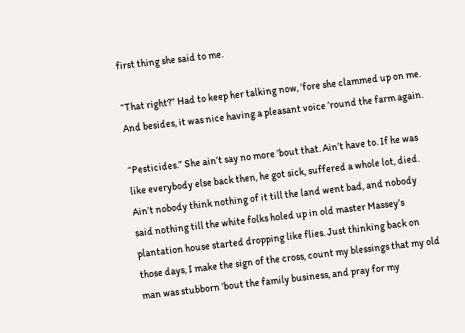first thing she said to me.

“That right?” Had to keep her talking now, ’fore she clammed up on me. And besides, it was nice having a pleasant voice ’round the farm again.

“Pesticides.” She ain’t say no more ’bout that. Ain’t have to. If he was like everybody else back then, he got sick, suffered a whole lot, died. Ain’t nobody think nothing of it till the land went bad, and nobody said nothing till the white folks holed up in old master Massey’s plantation house started dropping like flies. Just thinking back on those days, I make the sign of the cross, count my blessings that my old man was stubborn ’bout the family business, and pray for my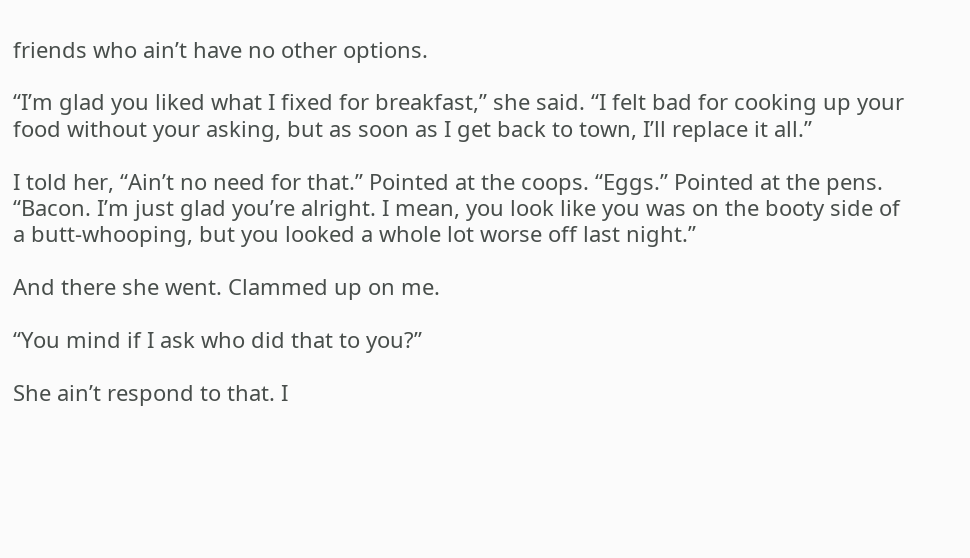friends who ain’t have no other options.

“I’m glad you liked what I fixed for breakfast,” she said. “I felt bad for cooking up your food without your asking, but as soon as I get back to town, I’ll replace it all.”

I told her, “Ain’t no need for that.” Pointed at the coops. “Eggs.” Pointed at the pens. “Bacon. I’m just glad you’re alright. I mean, you look like you was on the booty side of a butt-whooping, but you looked a whole lot worse off last night.”

And there she went. Clammed up on me.

“You mind if I ask who did that to you?”

She ain’t respond to that. I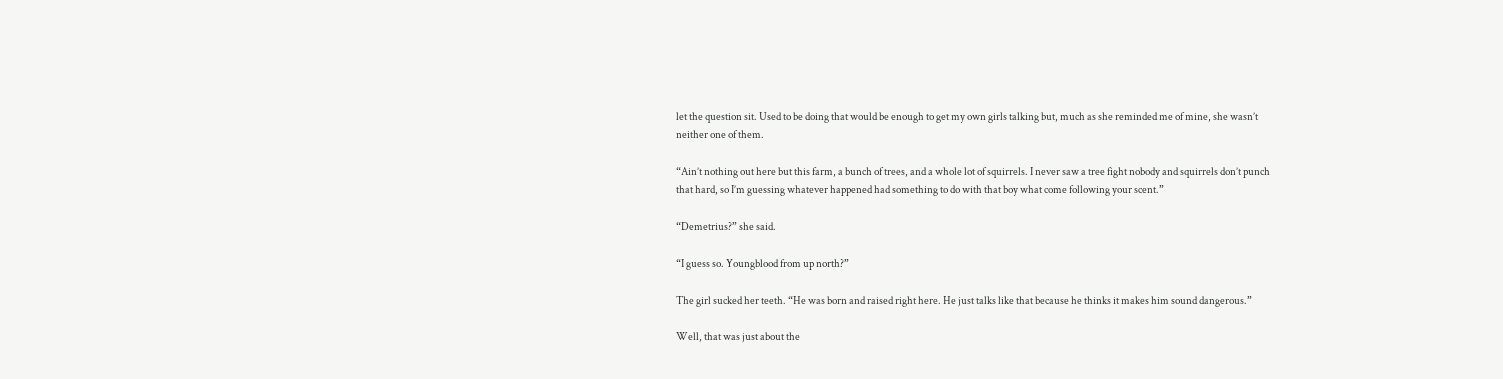let the question sit. Used to be doing that would be enough to get my own girls talking but, much as she reminded me of mine, she wasn’t neither one of them.

“Ain’t nothing out here but this farm, a bunch of trees, and a whole lot of squirrels. I never saw a tree fight nobody and squirrels don’t punch that hard, so I’m guessing whatever happened had something to do with that boy what come following your scent.”

“Demetrius?” she said.

“I guess so. Youngblood from up north?”

The girl sucked her teeth. “He was born and raised right here. He just talks like that because he thinks it makes him sound dangerous.”

Well, that was just about the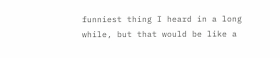funniest thing I heard in a long while, but that would be like a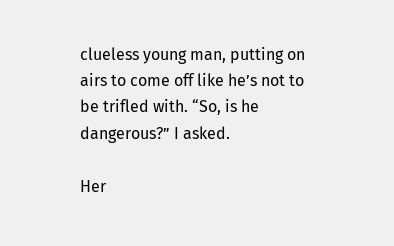clueless young man, putting on airs to come off like he’s not to be trifled with. “So, is he dangerous?” I asked.

Her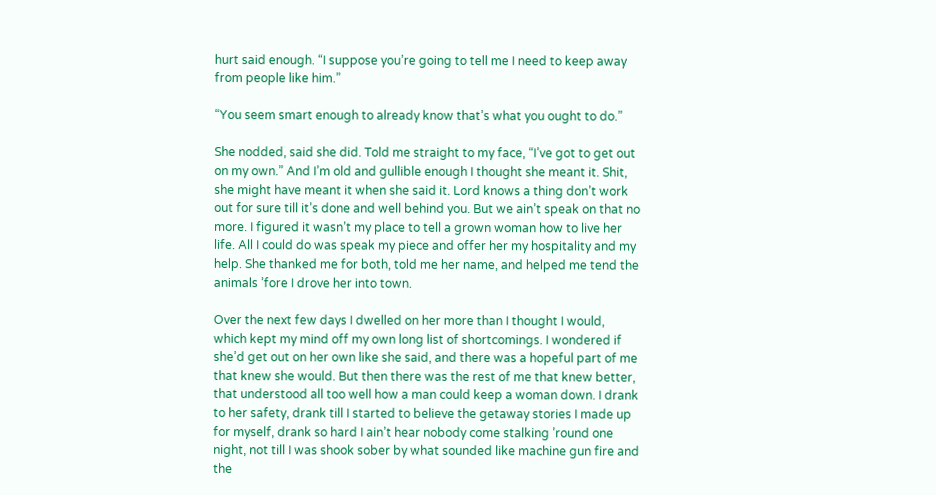hurt said enough. “I suppose you’re going to tell me I need to keep away from people like him.”

“You seem smart enough to already know that’s what you ought to do.”

She nodded, said she did. Told me straight to my face, “I’ve got to get out on my own.” And I’m old and gullible enough I thought she meant it. Shit, she might have meant it when she said it. Lord knows a thing don’t work out for sure till it’s done and well behind you. But we ain’t speak on that no more. I figured it wasn’t my place to tell a grown woman how to live her life. All I could do was speak my piece and offer her my hospitality and my help. She thanked me for both, told me her name, and helped me tend the animals ’fore I drove her into town.

Over the next few days I dwelled on her more than I thought I would, which kept my mind off my own long list of shortcomings. I wondered if she’d get out on her own like she said, and there was a hopeful part of me that knew she would. But then there was the rest of me that knew better, that understood all too well how a man could keep a woman down. I drank to her safety, drank till I started to believe the getaway stories I made up for myself, drank so hard I ain’t hear nobody come stalking ’round one night, not till I was shook sober by what sounded like machine gun fire and the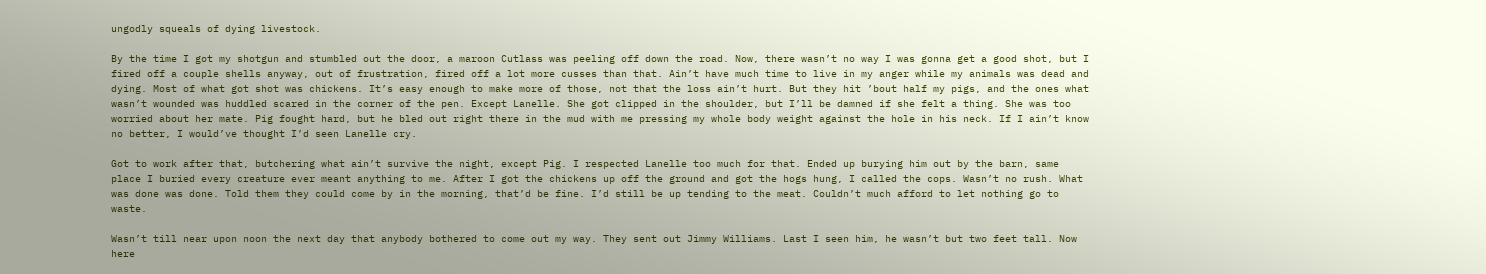ungodly squeals of dying livestock.

By the time I got my shotgun and stumbled out the door, a maroon Cutlass was peeling off down the road. Now, there wasn’t no way I was gonna get a good shot, but I fired off a couple shells anyway, out of frustration, fired off a lot more cusses than that. Ain’t have much time to live in my anger while my animals was dead and dying. Most of what got shot was chickens. It’s easy enough to make more of those, not that the loss ain’t hurt. But they hit ’bout half my pigs, and the ones what wasn’t wounded was huddled scared in the corner of the pen. Except Lanelle. She got clipped in the shoulder, but I’ll be damned if she felt a thing. She was too worried about her mate. Pig fought hard, but he bled out right there in the mud with me pressing my whole body weight against the hole in his neck. If I ain’t know no better, I would’ve thought I’d seen Lanelle cry.

Got to work after that, butchering what ain’t survive the night, except Pig. I respected Lanelle too much for that. Ended up burying him out by the barn, same place I buried every creature ever meant anything to me. After I got the chickens up off the ground and got the hogs hung, I called the cops. Wasn’t no rush. What was done was done. Told them they could come by in the morning, that’d be fine. I’d still be up tending to the meat. Couldn’t much afford to let nothing go to waste.

Wasn’t till near upon noon the next day that anybody bothered to come out my way. They sent out Jimmy Williams. Last I seen him, he wasn’t but two feet tall. Now here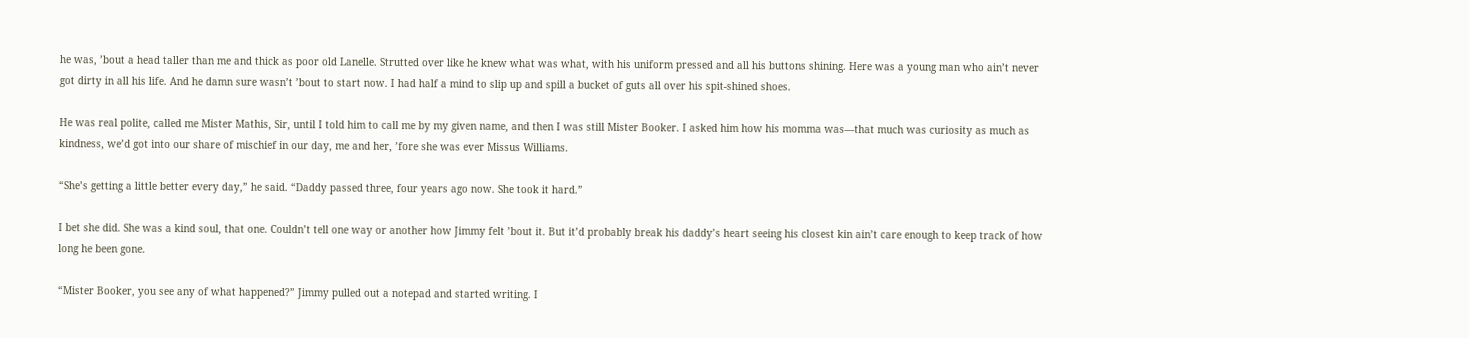he was, ’bout a head taller than me and thick as poor old Lanelle. Strutted over like he knew what was what, with his uniform pressed and all his buttons shining. Here was a young man who ain’t never got dirty in all his life. And he damn sure wasn’t ’bout to start now. I had half a mind to slip up and spill a bucket of guts all over his spit-shined shoes.

He was real polite, called me Mister Mathis, Sir, until I told him to call me by my given name, and then I was still Mister Booker. I asked him how his momma was—that much was curiosity as much as kindness, we’d got into our share of mischief in our day, me and her, ’fore she was ever Missus Williams.

“She’s getting a little better every day,” he said. “Daddy passed three, four years ago now. She took it hard.”

I bet she did. She was a kind soul, that one. Couldn’t tell one way or another how Jimmy felt ’bout it. But it’d probably break his daddy’s heart seeing his closest kin ain’t care enough to keep track of how long he been gone.

“Mister Booker, you see any of what happened?” Jimmy pulled out a notepad and started writing. I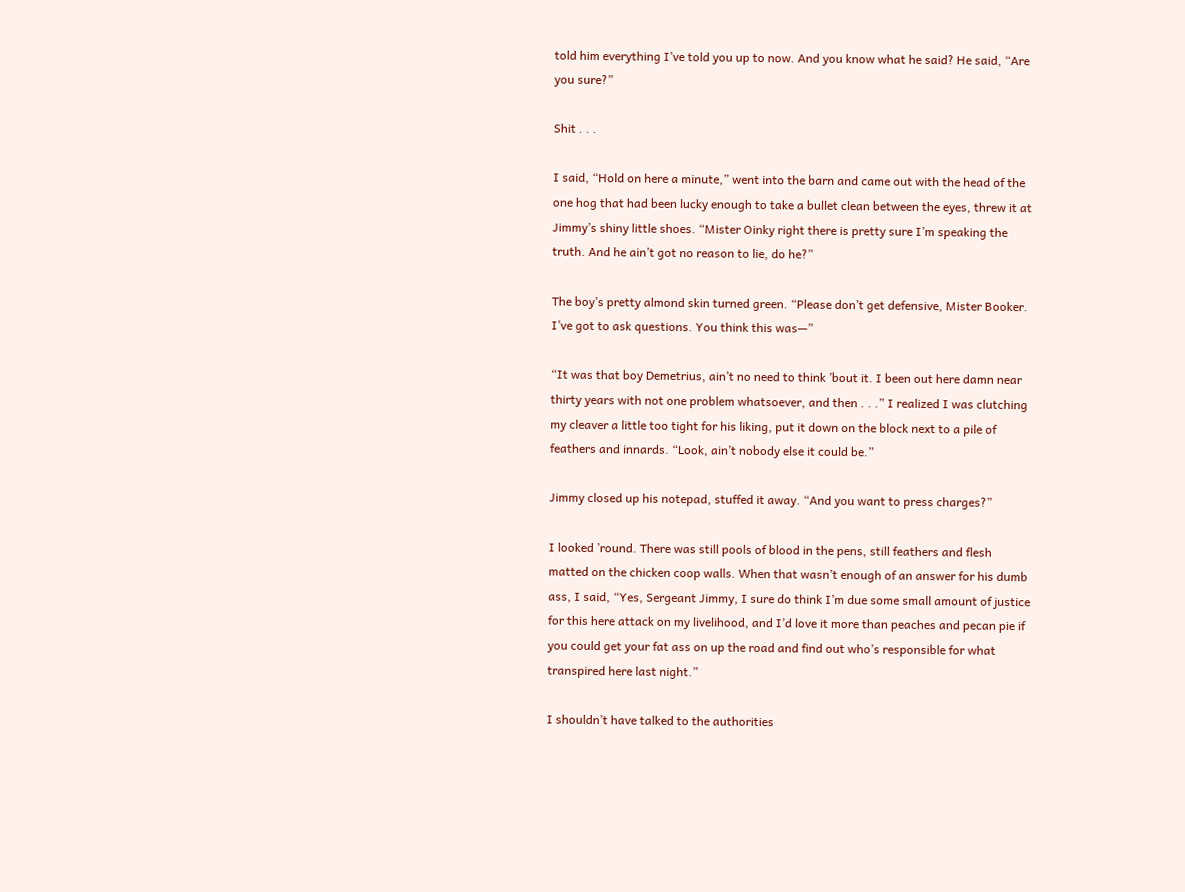told him everything I’ve told you up to now. And you know what he said? He said, “Are you sure?”

Shit . . .

I said, “Hold on here a minute,” went into the barn and came out with the head of the one hog that had been lucky enough to take a bullet clean between the eyes, threw it at Jimmy’s shiny little shoes. “Mister Oinky right there is pretty sure I’m speaking the truth. And he ain’t got no reason to lie, do he?”

The boy’s pretty almond skin turned green. “Please don’t get defensive, Mister Booker. I’ve got to ask questions. You think this was—”

“It was that boy Demetrius, ain’t no need to think ’bout it. I been out here damn near thirty years with not one problem whatsoever, and then . . .” I realized I was clutching my cleaver a little too tight for his liking, put it down on the block next to a pile of feathers and innards. “Look, ain’t nobody else it could be.”

Jimmy closed up his notepad, stuffed it away. “And you want to press charges?”

I looked ’round. There was still pools of blood in the pens, still feathers and flesh matted on the chicken coop walls. When that wasn’t enough of an answer for his dumb ass, I said, “Yes, Sergeant Jimmy, I sure do think I’m due some small amount of justice for this here attack on my livelihood, and I’d love it more than peaches and pecan pie if you could get your fat ass on up the road and find out who’s responsible for what transpired here last night.”

I shouldn’t have talked to the authorities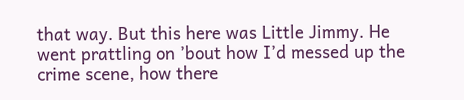that way. But this here was Little Jimmy. He went prattling on ’bout how I’d messed up the crime scene, how there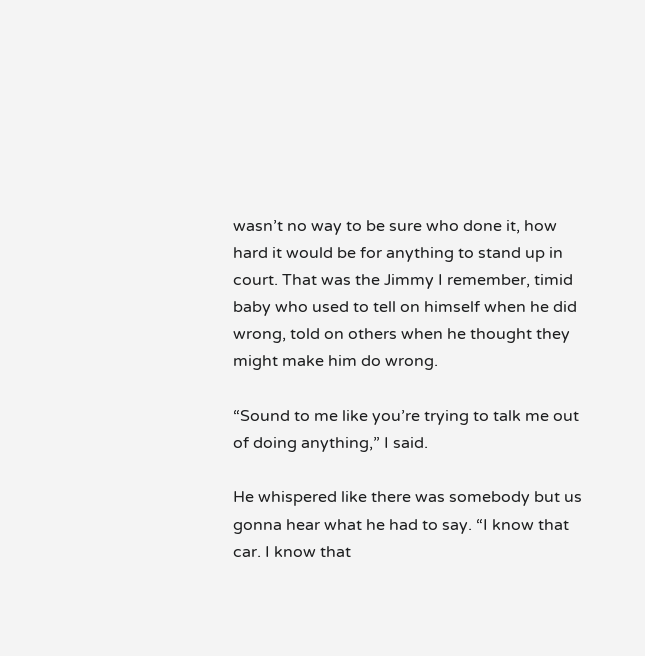wasn’t no way to be sure who done it, how hard it would be for anything to stand up in court. That was the Jimmy I remember, timid baby who used to tell on himself when he did wrong, told on others when he thought they might make him do wrong.

“Sound to me like you’re trying to talk me out of doing anything,” I said.

He whispered like there was somebody but us gonna hear what he had to say. “I know that car. I know that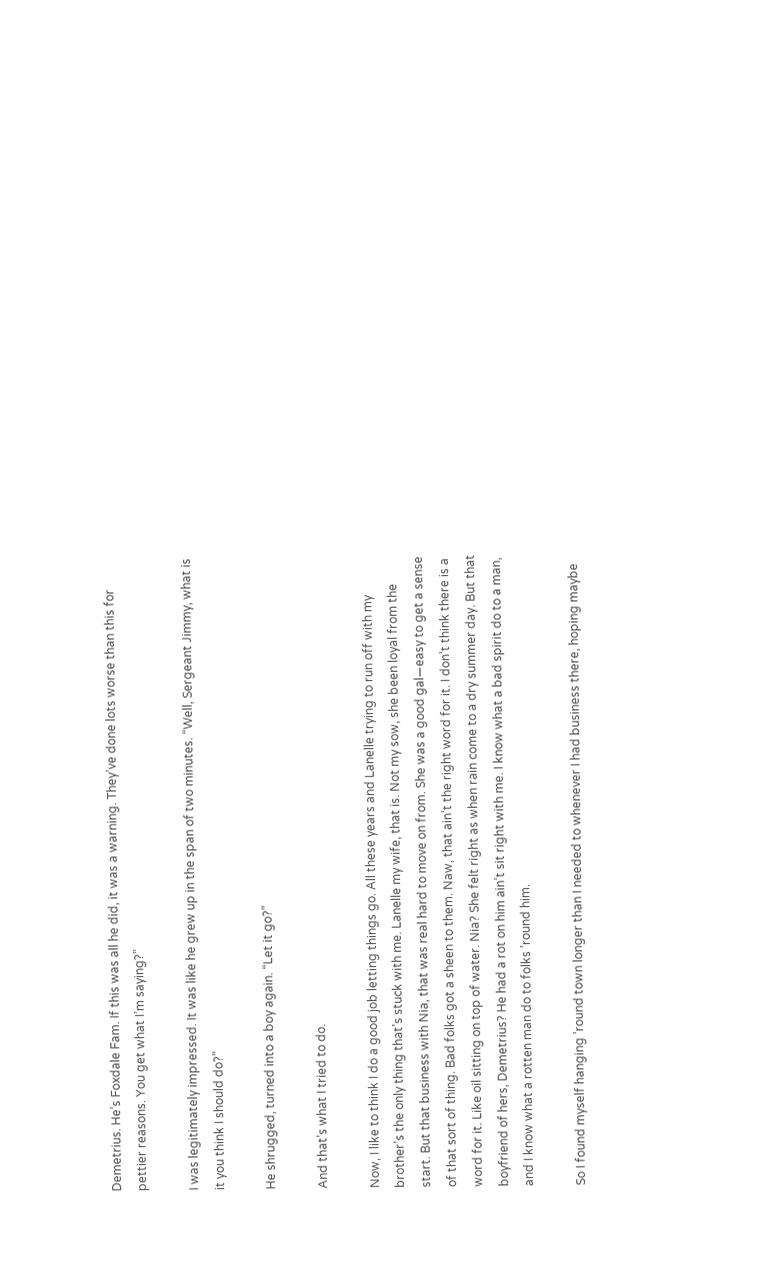Demetrius. He’s Foxdale Fam. If this was all he did, it was a warning. They’ve done lots worse than this for pettier reasons. You get what I’m saying?”

I was legitimately impressed. It was like he grew up in the span of two minutes. “Well, Sergeant Jimmy, what is it you think I should do?”

He shrugged, turned into a boy again. “Let it go?”

And that’s what I tried to do.

Now, I like to think I do a good job letting things go. All these years and Lanelle trying to run off with my brother’s the only thing that’s stuck with me. Lanelle my wife, that is. Not my sow, she been loyal from the start. But that business with Nia, that was real hard to move on from. She was a good gal—easy to get a sense of that sort of thing. Bad folks got a sheen to them. Naw, that ain’t the right word for it. I don’t think there is a word for it. Like oil sitting on top of water. Nia? She felt right as when rain come to a dry summer day. But that boyfriend of hers, Demetrius? He had a rot on him ain’t sit right with me. I know what a bad spirit do to a man, and I know what a rotten man do to folks ’round him.

So I found myself hanging ’round town longer than I needed to whenever I had business there, hoping maybe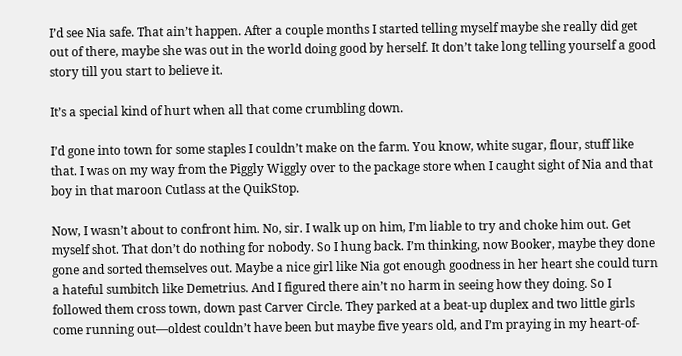I’d see Nia safe. That ain’t happen. After a couple months I started telling myself maybe she really did get out of there, maybe she was out in the world doing good by herself. It don’t take long telling yourself a good story till you start to believe it.

It’s a special kind of hurt when all that come crumbling down.

I’d gone into town for some staples I couldn’t make on the farm. You know, white sugar, flour, stuff like that. I was on my way from the Piggly Wiggly over to the package store when I caught sight of Nia and that boy in that maroon Cutlass at the QuikStop.

Now, I wasn’t about to confront him. No, sir. I walk up on him, I’m liable to try and choke him out. Get myself shot. That don’t do nothing for nobody. So I hung back. I’m thinking, now Booker, maybe they done gone and sorted themselves out. Maybe a nice girl like Nia got enough goodness in her heart she could turn a hateful sumbitch like Demetrius. And I figured there ain’t no harm in seeing how they doing. So I followed them cross town, down past Carver Circle. They parked at a beat-up duplex and two little girls come running out—oldest couldn’t have been but maybe five years old, and I’m praying in my heart-of-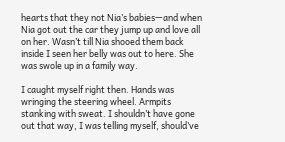hearts that they not Nia’s babies—and when Nia got out the car they jump up and love all on her. Wasn’t till Nia shooed them back inside I seen her belly was out to here. She was swole up in a family way.

I caught myself right then. Hands was wringing the steering wheel. Armpits stanking with sweat. I shouldn’t have gone out that way, I was telling myself, should’ve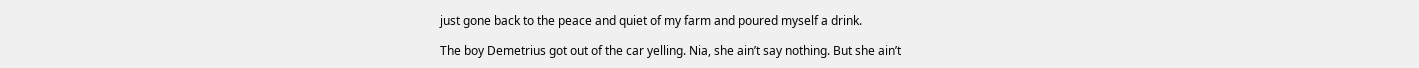just gone back to the peace and quiet of my farm and poured myself a drink.

The boy Demetrius got out of the car yelling. Nia, she ain’t say nothing. But she ain’t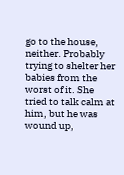go to the house, neither. Probably trying to shelter her babies from the worst of it. She tried to talk calm at him, but he was wound up,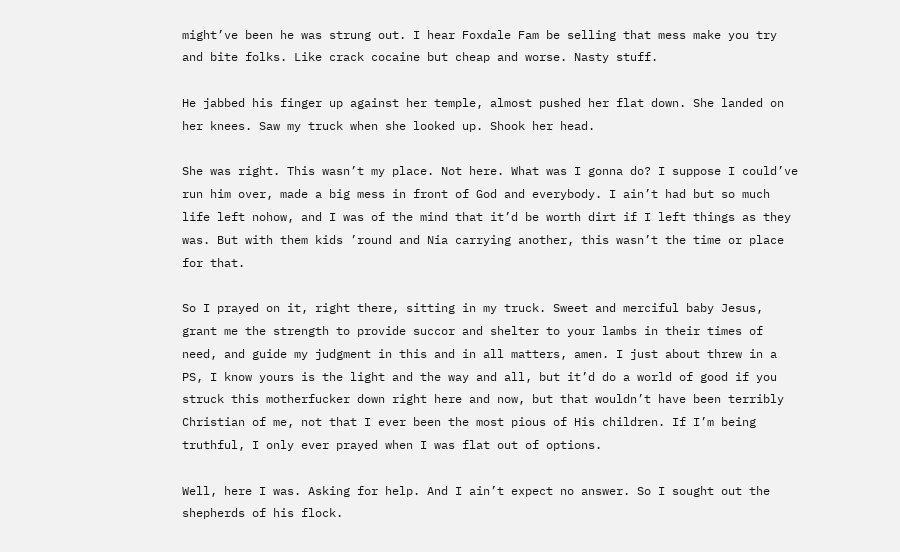might’ve been he was strung out. I hear Foxdale Fam be selling that mess make you try and bite folks. Like crack cocaine but cheap and worse. Nasty stuff.

He jabbed his finger up against her temple, almost pushed her flat down. She landed on her knees. Saw my truck when she looked up. Shook her head.

She was right. This wasn’t my place. Not here. What was I gonna do? I suppose I could’ve run him over, made a big mess in front of God and everybody. I ain’t had but so much life left nohow, and I was of the mind that it’d be worth dirt if I left things as they was. But with them kids ’round and Nia carrying another, this wasn’t the time or place for that.

So I prayed on it, right there, sitting in my truck. Sweet and merciful baby Jesus, grant me the strength to provide succor and shelter to your lambs in their times of need, and guide my judgment in this and in all matters, amen. I just about threw in a PS, I know yours is the light and the way and all, but it’d do a world of good if you struck this motherfucker down right here and now, but that wouldn’t have been terribly Christian of me, not that I ever been the most pious of His children. If I’m being truthful, I only ever prayed when I was flat out of options.

Well, here I was. Asking for help. And I ain’t expect no answer. So I sought out the shepherds of his flock.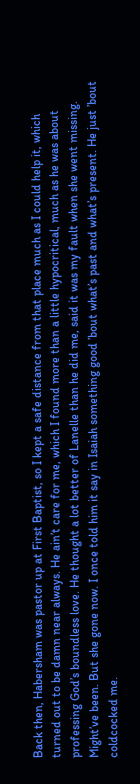Back then, Habersham was pastor up at First Baptist, so I kept a safe distance from that place much as I could help it, which turned out to be damn near always. He ain’t care for me, which I found more than a little hypocritical, much as he was about professing God’s boundless love. He thought a lot better of Lanelle than he did me, said it was my fault when she went missing. Might’ve been. But she gone now. I once told him it say in Isaiah something good ’bout what’s past and what’s present. He just ’bout coldcocked me.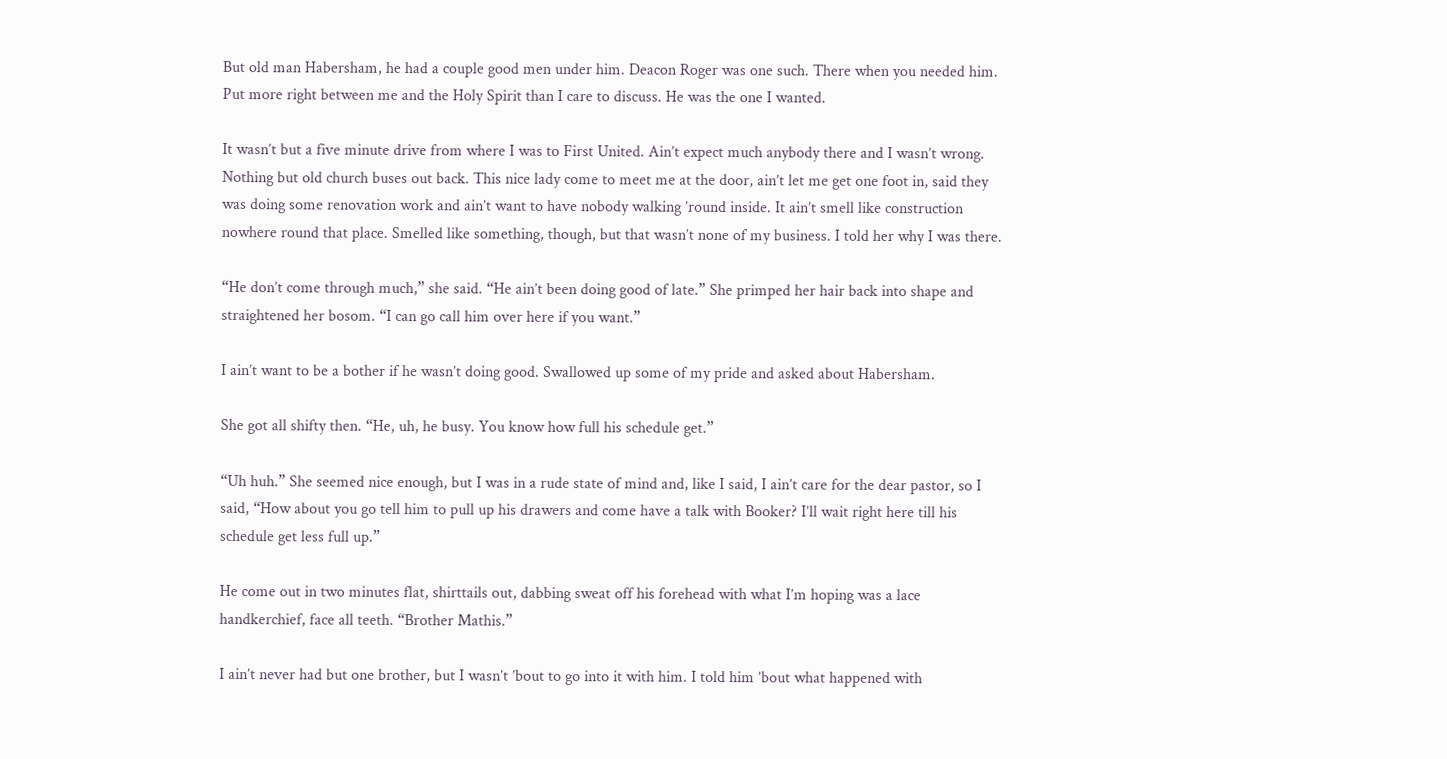But old man Habersham, he had a couple good men under him. Deacon Roger was one such. There when you needed him. Put more right between me and the Holy Spirit than I care to discuss. He was the one I wanted.

It wasn’t but a five minute drive from where I was to First United. Ain’t expect much anybody there and I wasn’t wrong. Nothing but old church buses out back. This nice lady come to meet me at the door, ain’t let me get one foot in, said they was doing some renovation work and ain’t want to have nobody walking ’round inside. It ain’t smell like construction nowhere round that place. Smelled like something, though, but that wasn’t none of my business. I told her why I was there.

“He don’t come through much,” she said. “He ain’t been doing good of late.” She primped her hair back into shape and straightened her bosom. “I can go call him over here if you want.”

I ain’t want to be a bother if he wasn’t doing good. Swallowed up some of my pride and asked about Habersham.

She got all shifty then. “He, uh, he busy. You know how full his schedule get.”

“Uh huh.” She seemed nice enough, but I was in a rude state of mind and, like I said, I ain’t care for the dear pastor, so I said, “How about you go tell him to pull up his drawers and come have a talk with Booker? I’ll wait right here till his schedule get less full up.”

He come out in two minutes flat, shirttails out, dabbing sweat off his forehead with what I’m hoping was a lace handkerchief, face all teeth. “Brother Mathis.”

I ain’t never had but one brother, but I wasn’t ’bout to go into it with him. I told him ’bout what happened with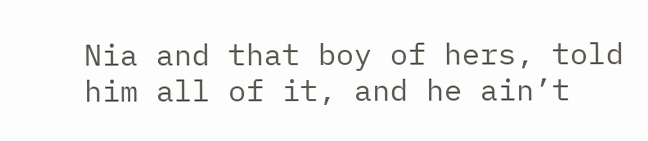Nia and that boy of hers, told him all of it, and he ain’t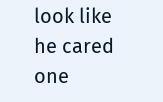look like he cared one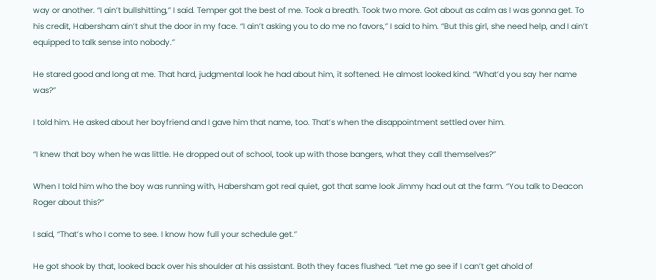way or another. “I ain’t bullshitting,” I said. Temper got the best of me. Took a breath. Took two more. Got about as calm as I was gonna get. To his credit, Habersham ain’t shut the door in my face. “I ain’t asking you to do me no favors,” I said to him. “But this girl, she need help, and I ain’t equipped to talk sense into nobody.”

He stared good and long at me. That hard, judgmental look he had about him, it softened. He almost looked kind. “What’d you say her name was?”

I told him. He asked about her boyfriend and I gave him that name, too. That’s when the disappointment settled over him.

“I knew that boy when he was little. He dropped out of school, took up with those bangers, what they call themselves?”

When I told him who the boy was running with, Habersham got real quiet, got that same look Jimmy had out at the farm. “You talk to Deacon Roger about this?”

I said, “That’s who I come to see. I know how full your schedule get.”

He got shook by that, looked back over his shoulder at his assistant. Both they faces flushed. “Let me go see if I can’t get ahold of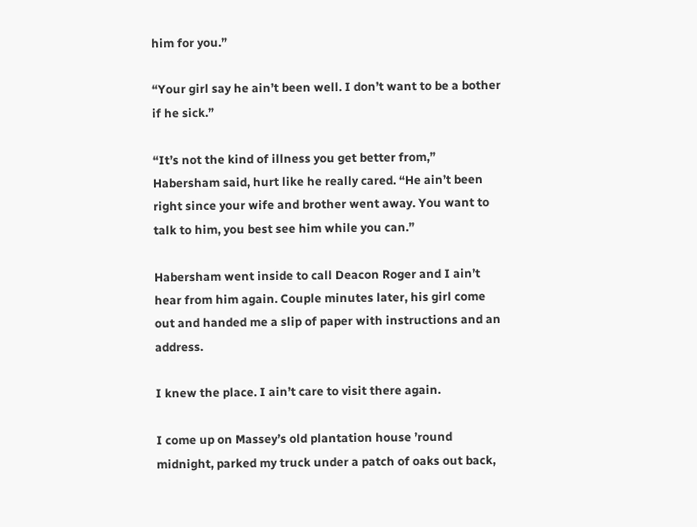him for you.”

“Your girl say he ain’t been well. I don’t want to be a bother if he sick.”

“It’s not the kind of illness you get better from,” Habersham said, hurt like he really cared. “He ain’t been right since your wife and brother went away. You want to talk to him, you best see him while you can.”

Habersham went inside to call Deacon Roger and I ain’t hear from him again. Couple minutes later, his girl come out and handed me a slip of paper with instructions and an address.

I knew the place. I ain’t care to visit there again.

I come up on Massey’s old plantation house ’round midnight, parked my truck under a patch of oaks out back,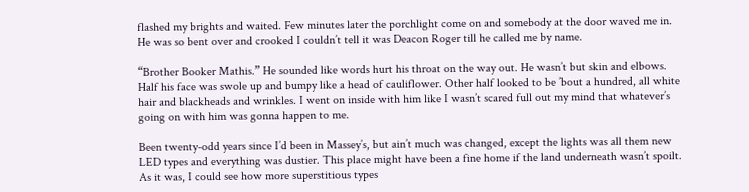flashed my brights and waited. Few minutes later the porchlight come on and somebody at the door waved me in. He was so bent over and crooked I couldn’t tell it was Deacon Roger till he called me by name.

“Brother Booker Mathis.” He sounded like words hurt his throat on the way out. He wasn’t but skin and elbows. Half his face was swole up and bumpy like a head of cauliflower. Other half looked to be ’bout a hundred, all white hair and blackheads and wrinkles. I went on inside with him like I wasn’t scared full out my mind that whatever’s going on with him was gonna happen to me.

Been twenty-odd years since I’d been in Massey’s, but ain’t much was changed, except the lights was all them new LED types and everything was dustier. This place might have been a fine home if the land underneath wasn’t spoilt. As it was, I could see how more superstitious types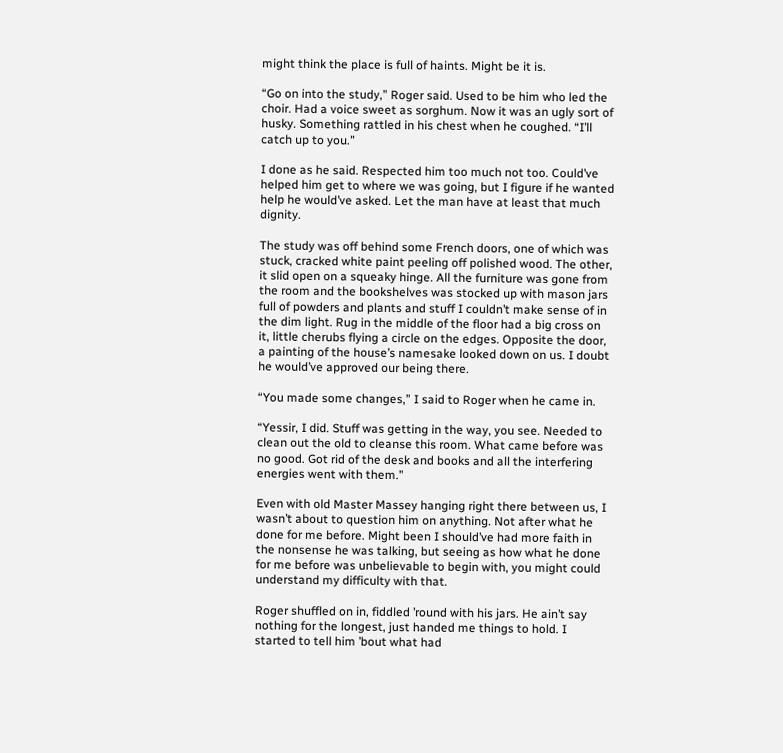might think the place is full of haints. Might be it is.

“Go on into the study,” Roger said. Used to be him who led the choir. Had a voice sweet as sorghum. Now it was an ugly sort of husky. Something rattled in his chest when he coughed. “I’ll catch up to you.”

I done as he said. Respected him too much not too. Could’ve helped him get to where we was going, but I figure if he wanted help he would’ve asked. Let the man have at least that much dignity.

The study was off behind some French doors, one of which was stuck, cracked white paint peeling off polished wood. The other, it slid open on a squeaky hinge. All the furniture was gone from the room and the bookshelves was stocked up with mason jars full of powders and plants and stuff I couldn’t make sense of in the dim light. Rug in the middle of the floor had a big cross on it, little cherubs flying a circle on the edges. Opposite the door, a painting of the house’s namesake looked down on us. I doubt he would’ve approved our being there.

“You made some changes,” I said to Roger when he came in.

“Yessir, I did. Stuff was getting in the way, you see. Needed to clean out the old to cleanse this room. What came before was no good. Got rid of the desk and books and all the interfering energies went with them.”

Even with old Master Massey hanging right there between us, I wasn’t about to question him on anything. Not after what he done for me before. Might been I should’ve had more faith in the nonsense he was talking, but seeing as how what he done for me before was unbelievable to begin with, you might could understand my difficulty with that.

Roger shuffled on in, fiddled ’round with his jars. He ain’t say nothing for the longest, just handed me things to hold. I started to tell him ’bout what had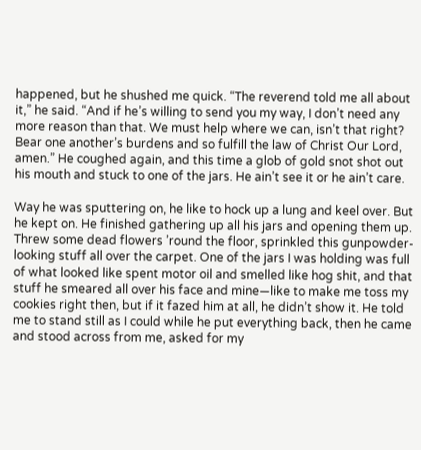happened, but he shushed me quick. “The reverend told me all about it,” he said. “And if he’s willing to send you my way, I don’t need any more reason than that. We must help where we can, isn’t that right? Bear one another’s burdens and so fulfill the law of Christ Our Lord, amen.” He coughed again, and this time a glob of gold snot shot out his mouth and stuck to one of the jars. He ain’t see it or he ain’t care.

Way he was sputtering on, he like to hock up a lung and keel over. But he kept on. He finished gathering up all his jars and opening them up. Threw some dead flowers ’round the floor, sprinkled this gunpowder-looking stuff all over the carpet. One of the jars I was holding was full of what looked like spent motor oil and smelled like hog shit, and that stuff he smeared all over his face and mine—like to make me toss my cookies right then, but if it fazed him at all, he didn’t show it. He told me to stand still as I could while he put everything back, then he came and stood across from me, asked for my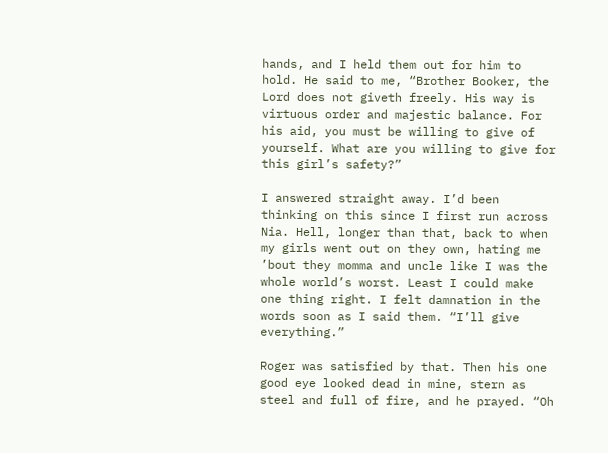hands, and I held them out for him to hold. He said to me, “Brother Booker, the Lord does not giveth freely. His way is virtuous order and majestic balance. For his aid, you must be willing to give of yourself. What are you willing to give for this girl’s safety?”

I answered straight away. I’d been thinking on this since I first run across Nia. Hell, longer than that, back to when my girls went out on they own, hating me ’bout they momma and uncle like I was the whole world’s worst. Least I could make one thing right. I felt damnation in the words soon as I said them. “I’ll give everything.”

Roger was satisfied by that. Then his one good eye looked dead in mine, stern as steel and full of fire, and he prayed. “Oh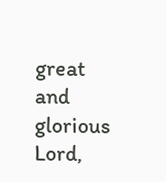great and glorious Lord,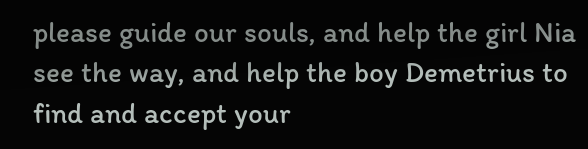please guide our souls, and help the girl Nia see the way, and help the boy Demetrius to find and accept your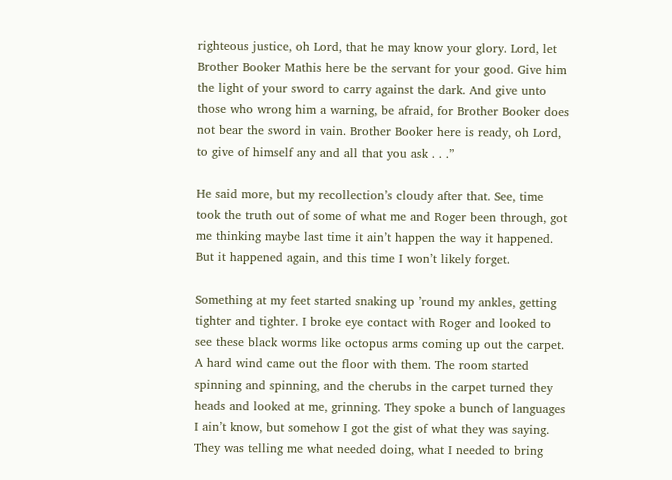righteous justice, oh Lord, that he may know your glory. Lord, let Brother Booker Mathis here be the servant for your good. Give him the light of your sword to carry against the dark. And give unto those who wrong him a warning, be afraid, for Brother Booker does not bear the sword in vain. Brother Booker here is ready, oh Lord, to give of himself any and all that you ask . . .”

He said more, but my recollection’s cloudy after that. See, time took the truth out of some of what me and Roger been through, got me thinking maybe last time it ain’t happen the way it happened. But it happened again, and this time I won’t likely forget.

Something at my feet started snaking up ’round my ankles, getting tighter and tighter. I broke eye contact with Roger and looked to see these black worms like octopus arms coming up out the carpet. A hard wind came out the floor with them. The room started spinning and spinning, and the cherubs in the carpet turned they heads and looked at me, grinning. They spoke a bunch of languages I ain’t know, but somehow I got the gist of what they was saying. They was telling me what needed doing, what I needed to bring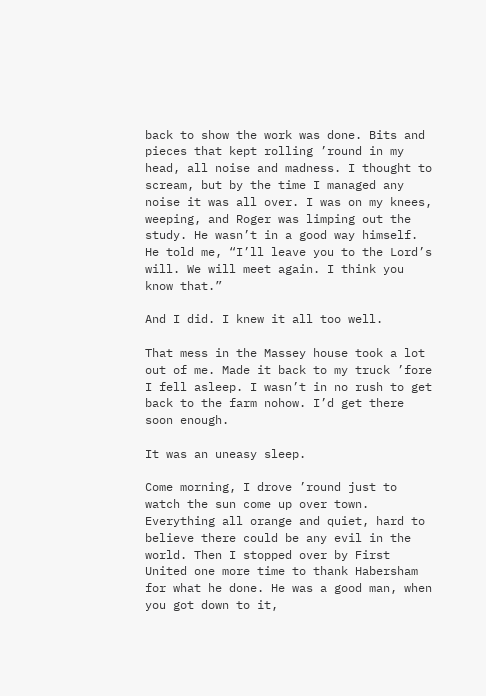back to show the work was done. Bits and pieces that kept rolling ’round in my head, all noise and madness. I thought to scream, but by the time I managed any noise it was all over. I was on my knees, weeping, and Roger was limping out the study. He wasn’t in a good way himself. He told me, “I’ll leave you to the Lord’s will. We will meet again. I think you know that.”

And I did. I knew it all too well.

That mess in the Massey house took a lot out of me. Made it back to my truck ’fore I fell asleep. I wasn’t in no rush to get back to the farm nohow. I’d get there soon enough.

It was an uneasy sleep.

Come morning, I drove ’round just to watch the sun come up over town. Everything all orange and quiet, hard to believe there could be any evil in the world. Then I stopped over by First United one more time to thank Habersham for what he done. He was a good man, when you got down to it,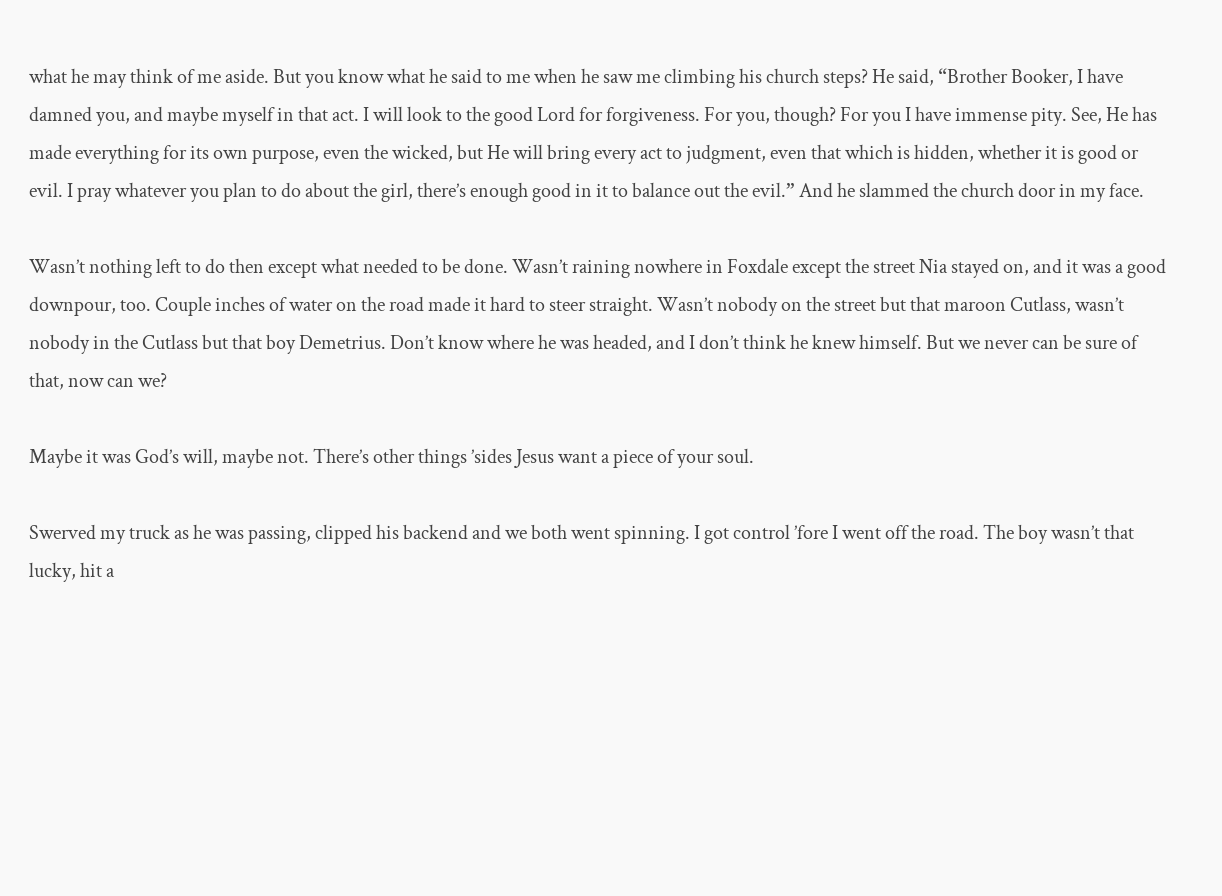what he may think of me aside. But you know what he said to me when he saw me climbing his church steps? He said, “Brother Booker, I have damned you, and maybe myself in that act. I will look to the good Lord for forgiveness. For you, though? For you I have immense pity. See, He has made everything for its own purpose, even the wicked, but He will bring every act to judgment, even that which is hidden, whether it is good or evil. I pray whatever you plan to do about the girl, there’s enough good in it to balance out the evil.” And he slammed the church door in my face.

Wasn’t nothing left to do then except what needed to be done. Wasn’t raining nowhere in Foxdale except the street Nia stayed on, and it was a good downpour, too. Couple inches of water on the road made it hard to steer straight. Wasn’t nobody on the street but that maroon Cutlass, wasn’t nobody in the Cutlass but that boy Demetrius. Don’t know where he was headed, and I don’t think he knew himself. But we never can be sure of that, now can we?

Maybe it was God’s will, maybe not. There’s other things ’sides Jesus want a piece of your soul.

Swerved my truck as he was passing, clipped his backend and we both went spinning. I got control ’fore I went off the road. The boy wasn’t that lucky, hit a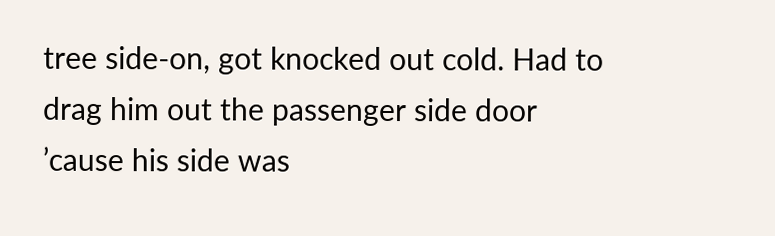tree side-on, got knocked out cold. Had to drag him out the passenger side door ’cause his side was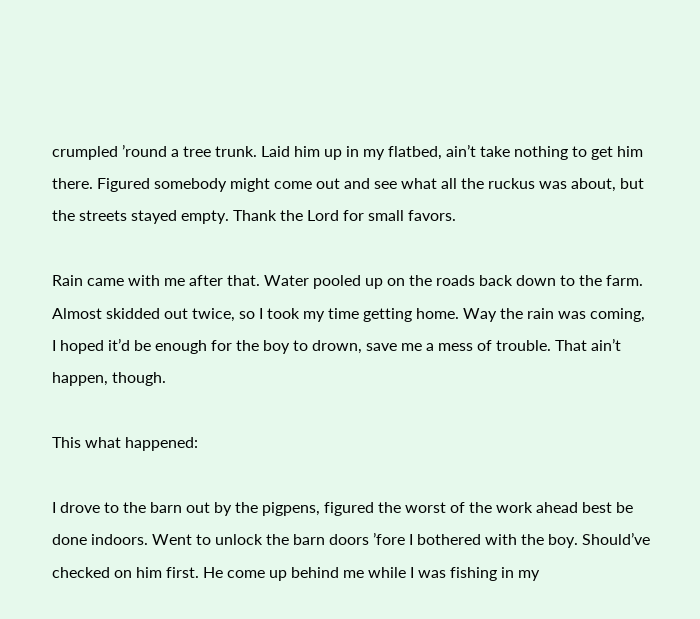crumpled ’round a tree trunk. Laid him up in my flatbed, ain’t take nothing to get him there. Figured somebody might come out and see what all the ruckus was about, but the streets stayed empty. Thank the Lord for small favors.

Rain came with me after that. Water pooled up on the roads back down to the farm. Almost skidded out twice, so I took my time getting home. Way the rain was coming, I hoped it’d be enough for the boy to drown, save me a mess of trouble. That ain’t happen, though.

This what happened:

I drove to the barn out by the pigpens, figured the worst of the work ahead best be done indoors. Went to unlock the barn doors ’fore I bothered with the boy. Should’ve checked on him first. He come up behind me while I was fishing in my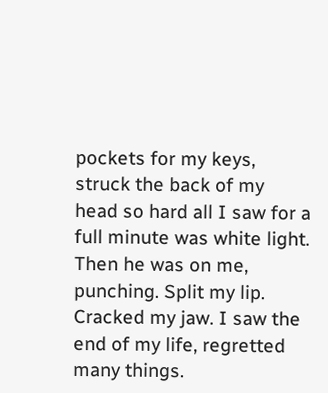pockets for my keys, struck the back of my head so hard all I saw for a full minute was white light. Then he was on me, punching. Split my lip. Cracked my jaw. I saw the end of my life, regretted many things.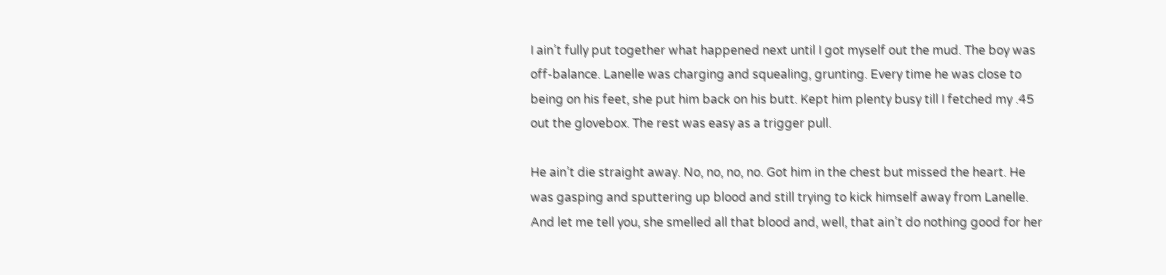I ain’t fully put together what happened next until I got myself out the mud. The boy was off-balance. Lanelle was charging and squealing, grunting. Every time he was close to being on his feet, she put him back on his butt. Kept him plenty busy till I fetched my .45 out the glovebox. The rest was easy as a trigger pull.

He ain’t die straight away. No, no, no, no. Got him in the chest but missed the heart. He was gasping and sputtering up blood and still trying to kick himself away from Lanelle. And let me tell you, she smelled all that blood and, well, that ain’t do nothing good for her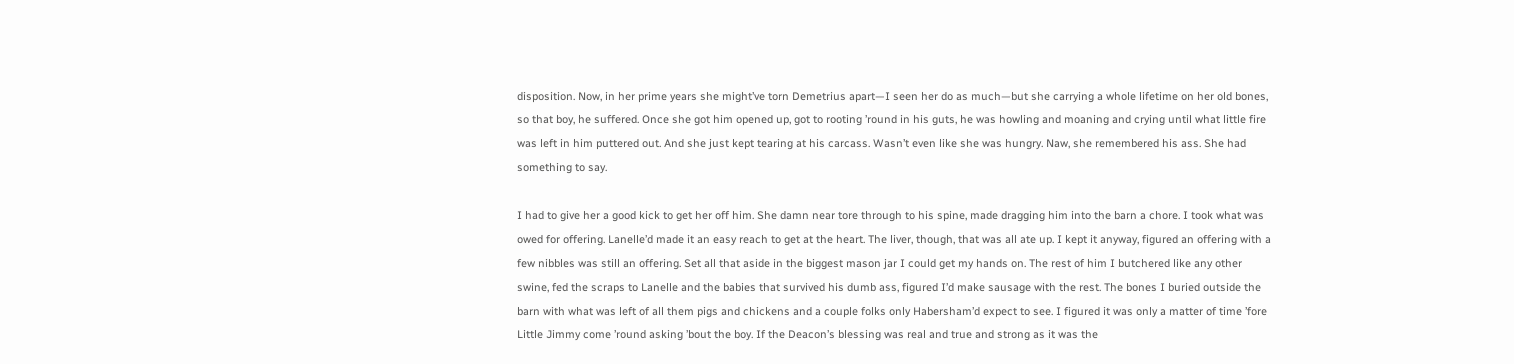disposition. Now, in her prime years she might’ve torn Demetrius apart—I seen her do as much—but she carrying a whole lifetime on her old bones, so that boy, he suffered. Once she got him opened up, got to rooting ’round in his guts, he was howling and moaning and crying until what little fire was left in him puttered out. And she just kept tearing at his carcass. Wasn’t even like she was hungry. Naw, she remembered his ass. She had something to say.

I had to give her a good kick to get her off him. She damn near tore through to his spine, made dragging him into the barn a chore. I took what was owed for offering. Lanelle’d made it an easy reach to get at the heart. The liver, though, that was all ate up. I kept it anyway, figured an offering with a few nibbles was still an offering. Set all that aside in the biggest mason jar I could get my hands on. The rest of him I butchered like any other swine, fed the scraps to Lanelle and the babies that survived his dumb ass, figured I’d make sausage with the rest. The bones I buried outside the barn with what was left of all them pigs and chickens and a couple folks only Habersham’d expect to see. I figured it was only a matter of time ’fore Little Jimmy come ’round asking ’bout the boy. If the Deacon’s blessing was real and true and strong as it was the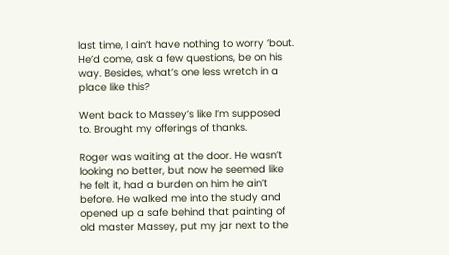last time, I ain’t have nothing to worry ’bout. He’d come, ask a few questions, be on his way. Besides, what’s one less wretch in a place like this?

Went back to Massey’s like I’m supposed to. Brought my offerings of thanks.

Roger was waiting at the door. He wasn’t looking no better, but now he seemed like he felt it, had a burden on him he ain’t before. He walked me into the study and opened up a safe behind that painting of old master Massey, put my jar next to the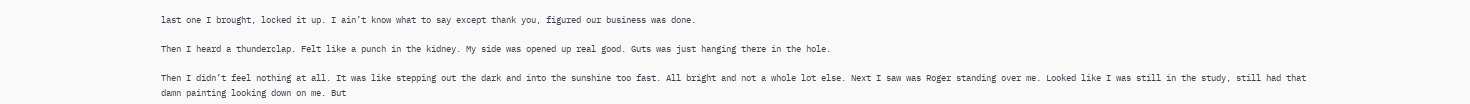last one I brought, locked it up. I ain’t know what to say except thank you, figured our business was done.

Then I heard a thunderclap. Felt like a punch in the kidney. My side was opened up real good. Guts was just hanging there in the hole.

Then I didn’t feel nothing at all. It was like stepping out the dark and into the sunshine too fast. All bright and not a whole lot else. Next I saw was Roger standing over me. Looked like I was still in the study, still had that damn painting looking down on me. But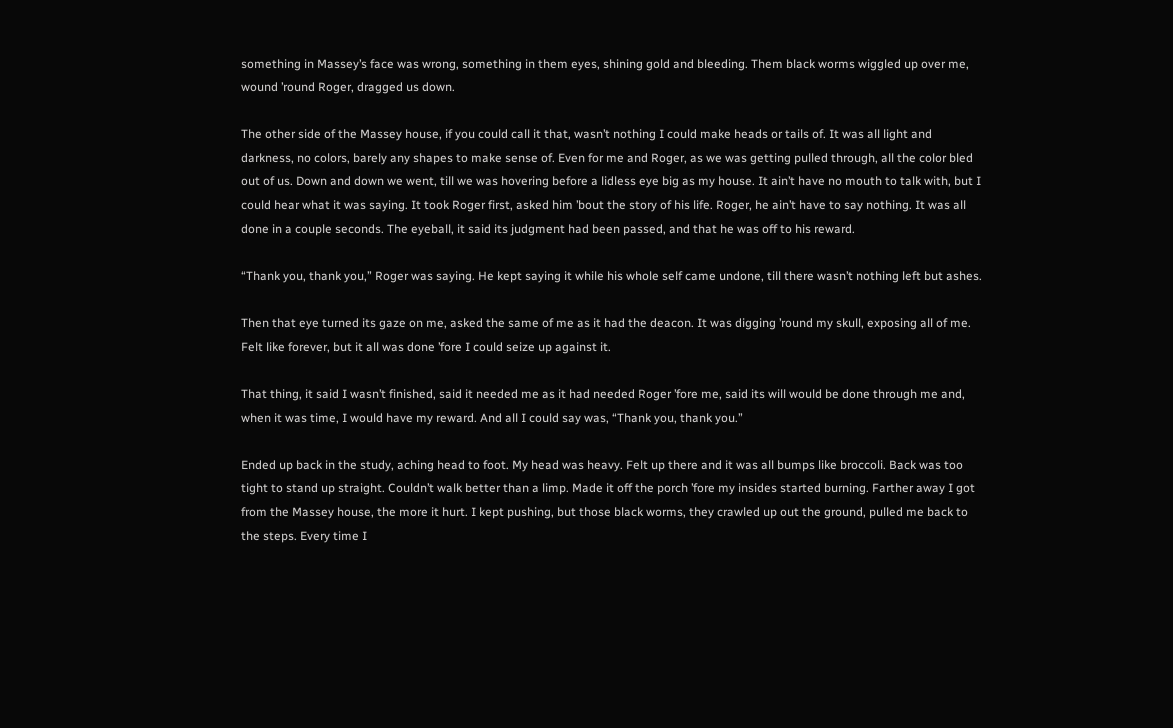something in Massey’s face was wrong, something in them eyes, shining gold and bleeding. Them black worms wiggled up over me, wound ’round Roger, dragged us down.

The other side of the Massey house, if you could call it that, wasn’t nothing I could make heads or tails of. It was all light and darkness, no colors, barely any shapes to make sense of. Even for me and Roger, as we was getting pulled through, all the color bled out of us. Down and down we went, till we was hovering before a lidless eye big as my house. It ain’t have no mouth to talk with, but I could hear what it was saying. It took Roger first, asked him ’bout the story of his life. Roger, he ain’t have to say nothing. It was all done in a couple seconds. The eyeball, it said its judgment had been passed, and that he was off to his reward.

“Thank you, thank you,” Roger was saying. He kept saying it while his whole self came undone, till there wasn’t nothing left but ashes.

Then that eye turned its gaze on me, asked the same of me as it had the deacon. It was digging ’round my skull, exposing all of me. Felt like forever, but it all was done ’fore I could seize up against it.

That thing, it said I wasn’t finished, said it needed me as it had needed Roger ’fore me, said its will would be done through me and, when it was time, I would have my reward. And all I could say was, “Thank you, thank you.”

Ended up back in the study, aching head to foot. My head was heavy. Felt up there and it was all bumps like broccoli. Back was too tight to stand up straight. Couldn’t walk better than a limp. Made it off the porch ’fore my insides started burning. Farther away I got from the Massey house, the more it hurt. I kept pushing, but those black worms, they crawled up out the ground, pulled me back to the steps. Every time I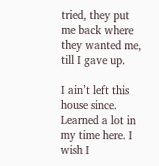tried, they put me back where they wanted me, till I gave up.

I ain’t left this house since. Learned a lot in my time here. I wish I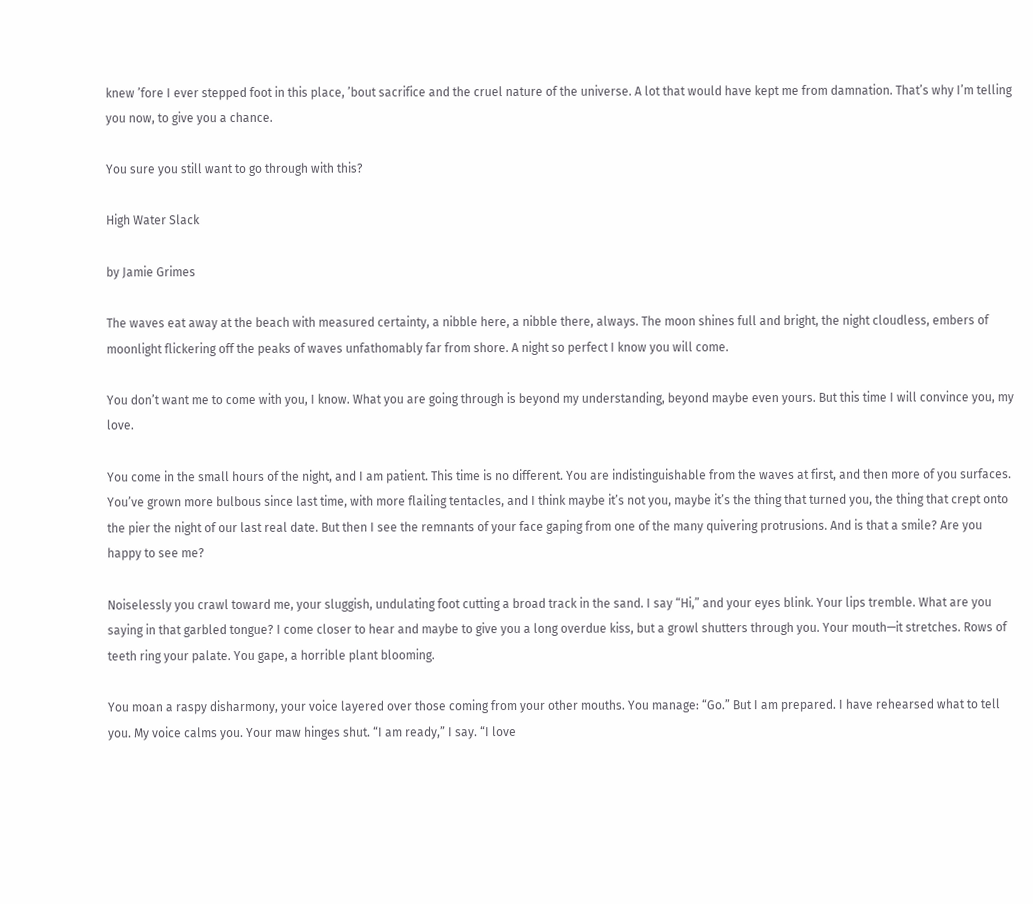knew ’fore I ever stepped foot in this place, ’bout sacrifice and the cruel nature of the universe. A lot that would have kept me from damnation. That’s why I’m telling you now, to give you a chance.

You sure you still want to go through with this?

High Water Slack

by Jamie Grimes

The waves eat away at the beach with measured certainty, a nibble here, a nibble there, always. The moon shines full and bright, the night cloudless, embers of moonlight flickering off the peaks of waves unfathomably far from shore. A night so perfect I know you will come.

You don’t want me to come with you, I know. What you are going through is beyond my understanding, beyond maybe even yours. But this time I will convince you, my love.

You come in the small hours of the night, and I am patient. This time is no different. You are indistinguishable from the waves at first, and then more of you surfaces. You’ve grown more bulbous since last time, with more flailing tentacles, and I think maybe it’s not you, maybe it’s the thing that turned you, the thing that crept onto the pier the night of our last real date. But then I see the remnants of your face gaping from one of the many quivering protrusions. And is that a smile? Are you happy to see me?

Noiselessly you crawl toward me, your sluggish, undulating foot cutting a broad track in the sand. I say “Hi,” and your eyes blink. Your lips tremble. What are you saying in that garbled tongue? I come closer to hear and maybe to give you a long overdue kiss, but a growl shutters through you. Your mouth—it stretches. Rows of teeth ring your palate. You gape, a horrible plant blooming.

You moan a raspy disharmony, your voice layered over those coming from your other mouths. You manage: “Go.” But I am prepared. I have rehearsed what to tell you. My voice calms you. Your maw hinges shut. “I am ready,” I say. “I love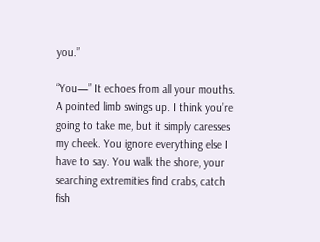you.”

“You—” It echoes from all your mouths. A pointed limb swings up. I think you’re going to take me, but it simply caresses my cheek. You ignore everything else I have to say. You walk the shore, your searching extremities find crabs, catch fish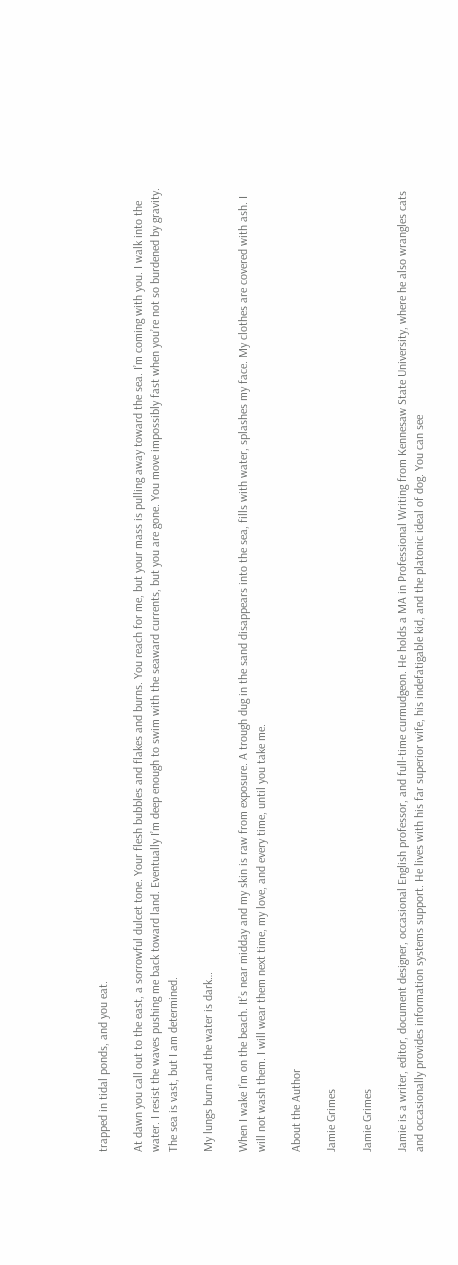trapped in tidal ponds, and you eat.

At dawn you call out to the east, a sorrowful dulcet tone. Your flesh bubbles and flakes and burns. You reach for me, but your mass is pulling away toward the sea. I’m coming with you. I walk into the water. I resist the waves pushing me back toward land. Eventually I’m deep enough to swim with the seaward currents, but you are gone. You move impossibly fast when you’re not so burdened by gravity. The sea is vast, but I am determined.

My lungs burn and the water is dark…

When I wake I’m on the beach. It’s near midday and my skin is raw from exposure. A trough dug in the sand disappears into the sea, fills with water, splashes my face. My clothes are covered with ash. I will not wash them. I will wear them next time, my love, and every time, until you take me.

About the Author

Jamie Grimes

Jamie Grimes

Jamie is a writer, editor, document designer, occasional English professor, and full-time curmudgeon. He holds a MA in Professional Writing from Kennesaw State University, where he also wrangles cats and occasionally provides information systems support. He lives with his far superior wife, his indefatigable kid, and the platonic ideal of dog. You can see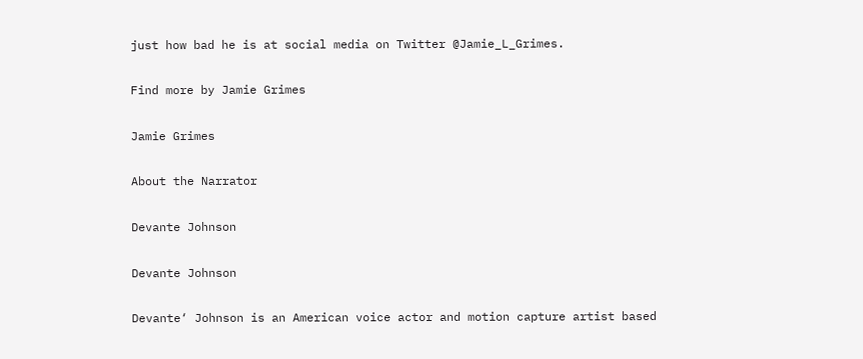just how bad he is at social media on Twitter @Jamie_L_Grimes.

Find more by Jamie Grimes

Jamie Grimes

About the Narrator

Devante Johnson

Devante Johnson

Devante‘ Johnson is an American voice actor and motion capture artist based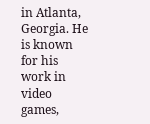in Atlanta, Georgia. He is known for his work in video games,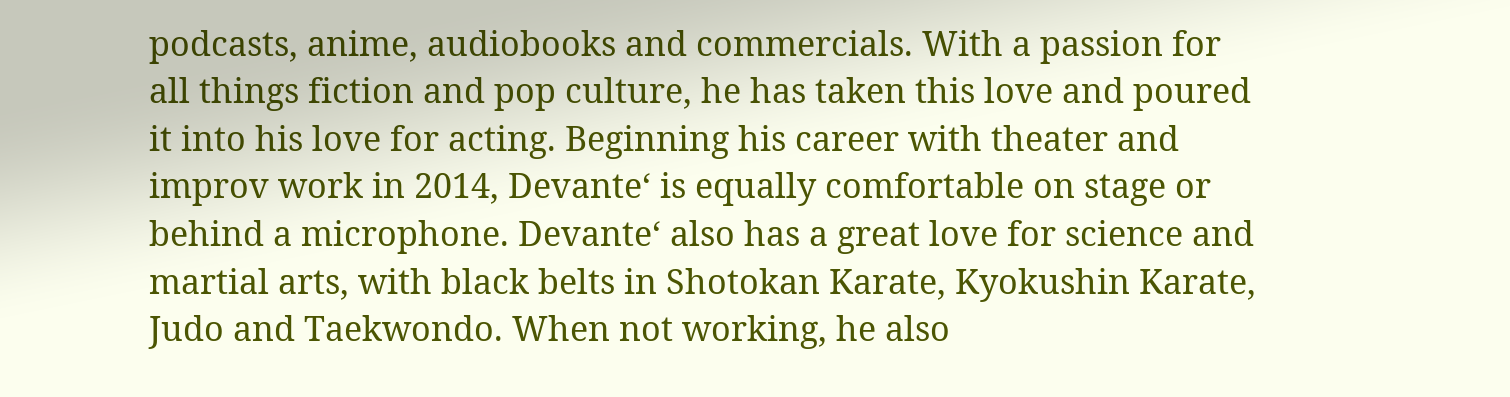podcasts, anime, audiobooks and commercials. With a passion for all things fiction and pop culture, he has taken this love and poured it into his love for acting. Beginning his career with theater and improv work in 2014, Devante‘ is equally comfortable on stage or behind a microphone. Devante‘ also has a great love for science and martial arts, with black belts in Shotokan Karate, Kyokushin Karate, Judo and Taekwondo. When not working, he also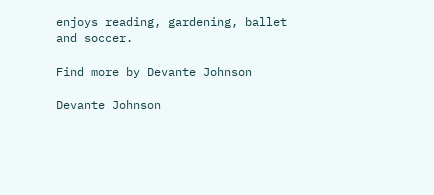enjoys reading, gardening, ballet and soccer.

Find more by Devante Johnson

Devante Johnson